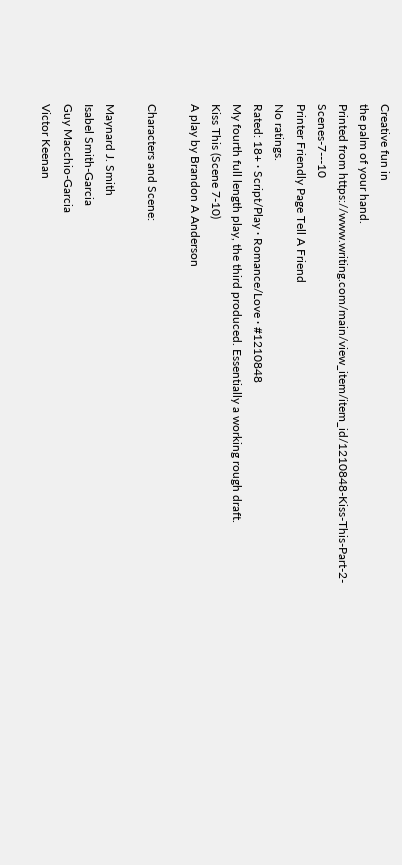Creative fun in
the palm of your hand.
Printed from https://www.writing.com/main/view_item/item_id/1210848-Kiss-This-Part-2-Scenes-7---10
Printer Friendly Page Tell A Friend
No ratings.
Rated: 18+ · Script/Play · Romance/Love · #1210848
My fourth full length play, the third produced. Essentially a working rough draft.
Kiss This (Scene 7-10)
A play by Brandon A Anderson

Characters and Scene:

Maynard J. Smith
Isabel Smith-Garcia
Guy Macchio-Garcia
Victor Keenan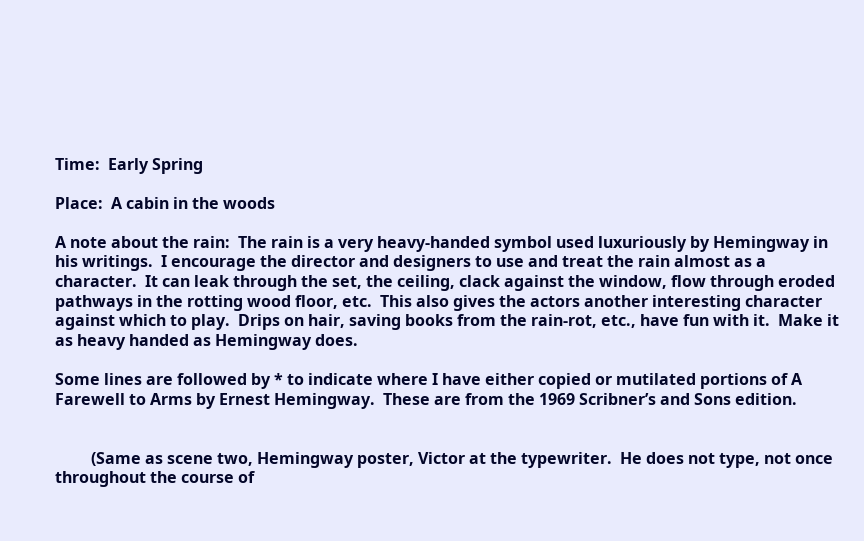Time:  Early Spring

Place:  A cabin in the woods

A note about the rain:  The rain is a very heavy-handed symbol used luxuriously by Hemingway in his writings.  I encourage the director and designers to use and treat the rain almost as a character.  It can leak through the set, the ceiling, clack against the window, flow through eroded pathways in the rotting wood floor, etc.  This also gives the actors another interesting character against which to play.  Drips on hair, saving books from the rain-rot, etc., have fun with it.  Make it as heavy handed as Hemingway does.

Some lines are followed by * to indicate where I have either copied or mutilated portions of A Farewell to Arms by Ernest Hemingway.  These are from the 1969 Scribner’s and Sons edition.


         (Same as scene two, Hemingway poster, Victor at the typewriter.  He does not type, not once throughout the course of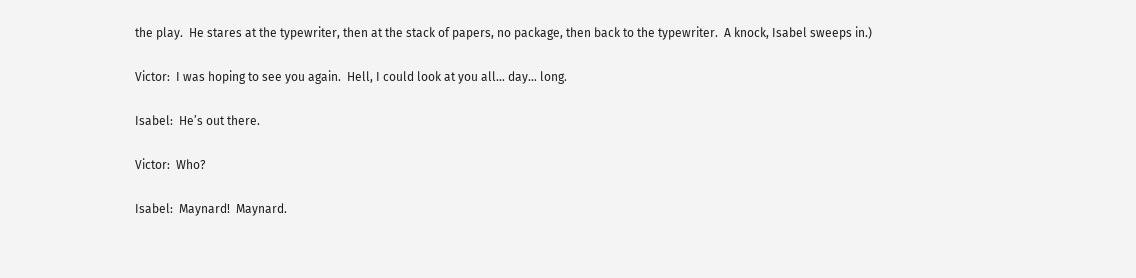the play.  He stares at the typewriter, then at the stack of papers, no package, then back to the typewriter.  A knock, Isabel sweeps in.)

Victor:  I was hoping to see you again.  Hell, I could look at you all… day… long.

Isabel:  He’s out there.

Victor:  Who?

Isabel:  Maynard!  Maynard.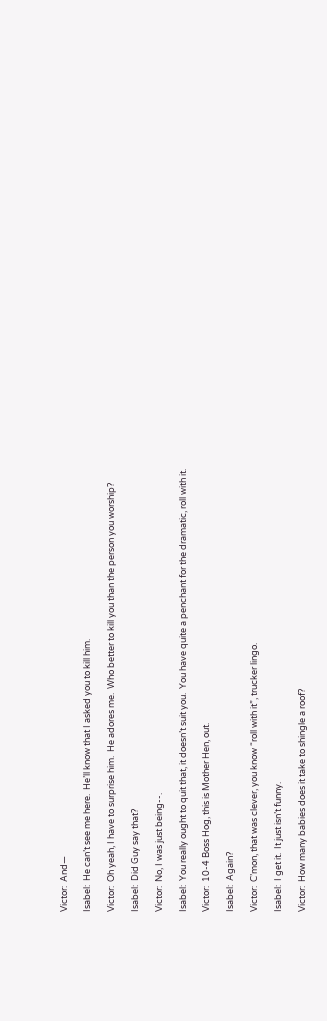Victor:  And—

Isabel:  He can’t see me here.  He’ll know that I asked you to kill him.

Victor:  Oh yeah, I have to surprise him.  He adores me.  Who better to kill you than the person you worship?

Isabel:  Did Guy say that?

Victor:  No, I was just being--.

Isabel:  You really ought to quit that, it doesn’t suit you.  You have quite a penchant for the dramatic, roll with it.

Victor:  10-4 Boss Hog, this is Mother Hen, out.

Isabel:  Again?

Victor:  C’mon, that was clever, you know “roll with it”, trucker lingo.

Isabel:  I get it.  It just isn’t funny.

Victor:  How many babies does it take to shingle a roof?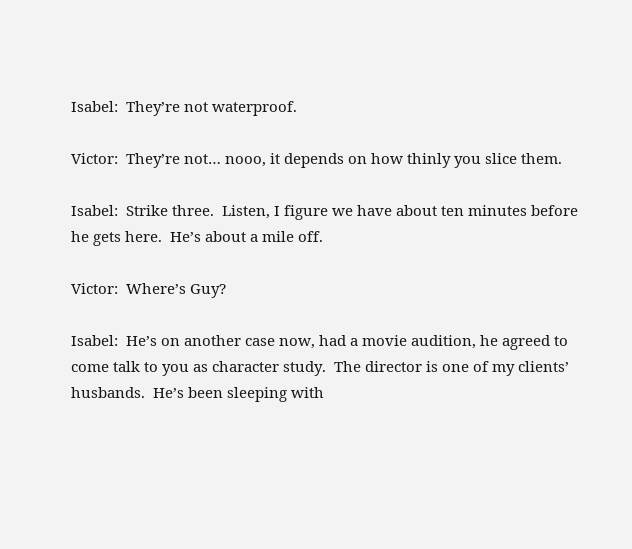Isabel:  They’re not waterproof.

Victor:  They’re not… nooo, it depends on how thinly you slice them.

Isabel:  Strike three.  Listen, I figure we have about ten minutes before he gets here.  He’s about a mile off.

Victor:  Where’s Guy?

Isabel:  He’s on another case now, had a movie audition, he agreed to come talk to you as character study.  The director is one of my clients’ husbands.  He’s been sleeping with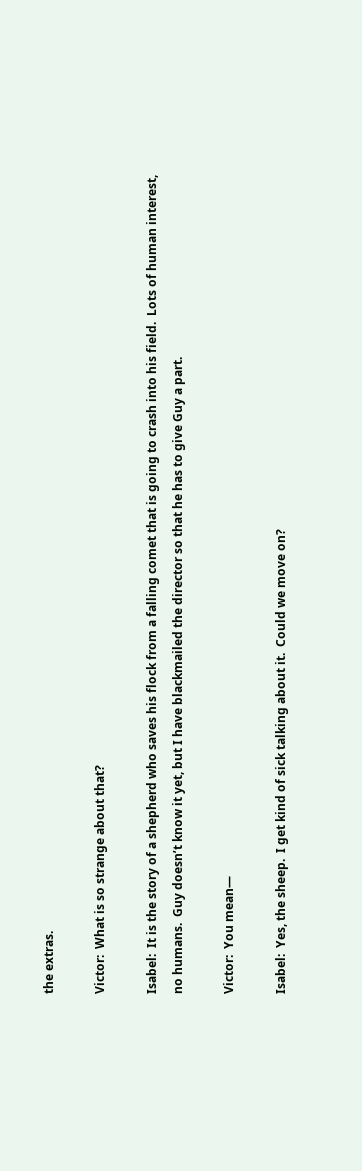the extras.

Victor:  What is so strange about that?

Isabel:  It is the story of a shepherd who saves his flock from a falling comet that is going to crash into his field.  Lots of human interest, no humans.  Guy doesn’t know it yet, but I have blackmailed the director so that he has to give Guy a part.

Victor:  You mean—

Isabel:  Yes, the sheep.  I get kind of sick talking about it.  Could we move on?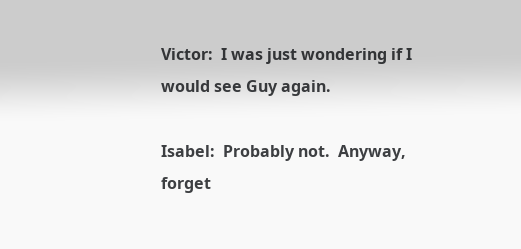Victor:  I was just wondering if I would see Guy again.

Isabel:  Probably not.  Anyway, forget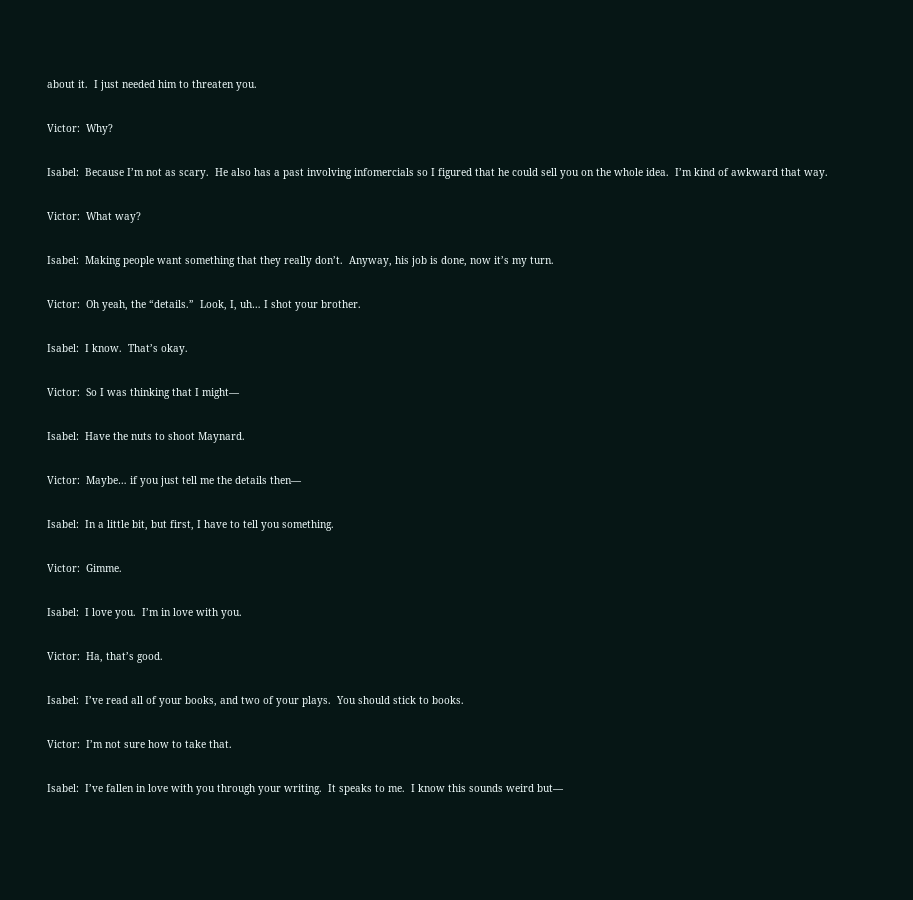about it.  I just needed him to threaten you.

Victor:  Why?

Isabel:  Because I’m not as scary.  He also has a past involving infomercials so I figured that he could sell you on the whole idea.  I’m kind of awkward that way.

Victor:  What way?

Isabel:  Making people want something that they really don’t.  Anyway, his job is done, now it’s my turn.

Victor:  Oh yeah, the “details.”  Look, I, uh… I shot your brother.

Isabel:  I know.  That’s okay.

Victor:  So I was thinking that I might—

Isabel:  Have the nuts to shoot Maynard.

Victor:  Maybe… if you just tell me the details then—

Isabel:  In a little bit, but first, I have to tell you something.

Victor:  Gimme.

Isabel:  I love you.  I’m in love with you.

Victor:  Ha, that’s good.

Isabel:  I’ve read all of your books, and two of your plays.  You should stick to books.

Victor:  I’m not sure how to take that.

Isabel:  I’ve fallen in love with you through your writing.  It speaks to me.  I know this sounds weird but—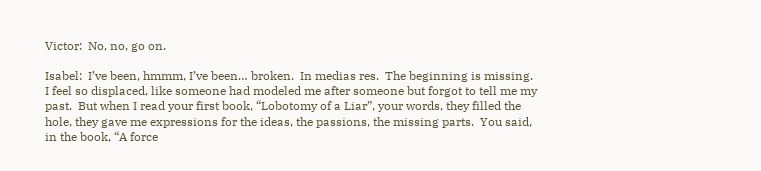Victor:  No, no, go on.

Isabel:  I’ve been, hmmm, I’ve been… broken.  In medias res.  The beginning is missing.  I feel so displaced, like someone had modeled me after someone but forgot to tell me my past.  But when I read your first book, “Lobotomy of a Liar”, your words, they filled the hole, they gave me expressions for the ideas, the passions, the missing parts.  You said, in the book, “A force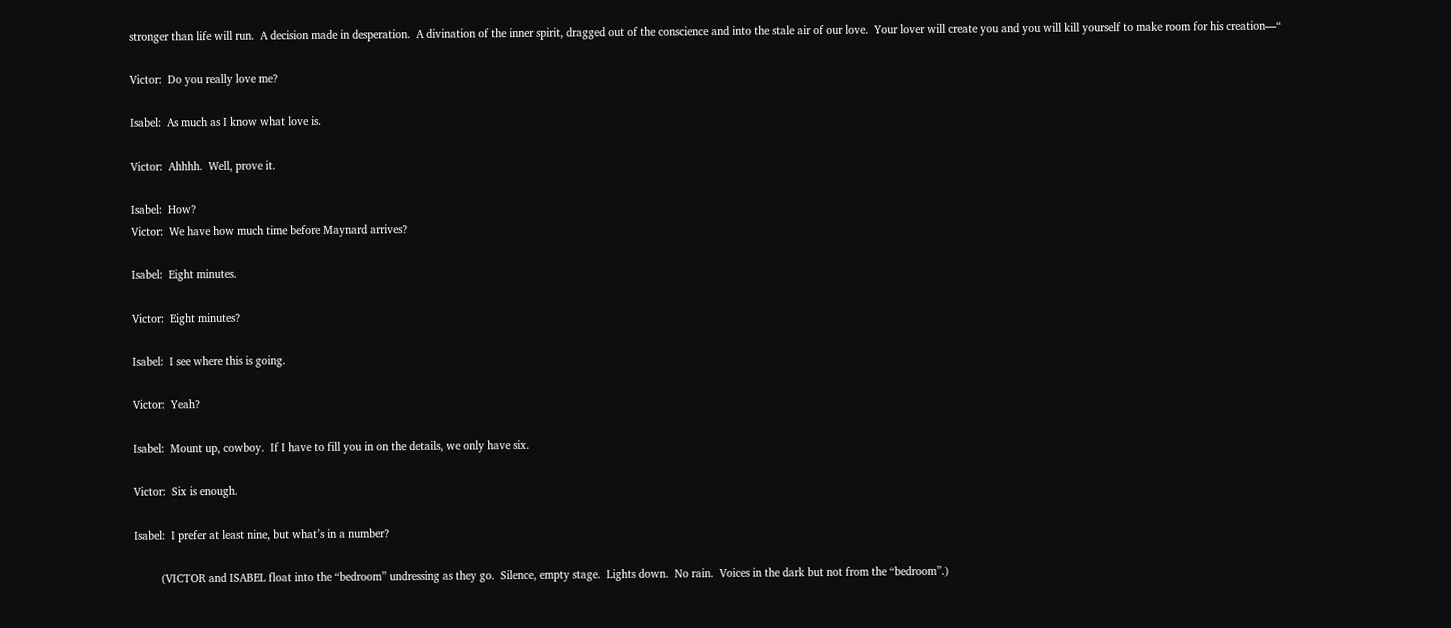stronger than life will run.  A decision made in desperation.  A divination of the inner spirit, dragged out of the conscience and into the stale air of our love.  Your lover will create you and you will kill yourself to make room for his creation—“

Victor:  Do you really love me?

Isabel:  As much as I know what love is.

Victor:  Ahhhh.  Well, prove it.

Isabel:  How?
Victor:  We have how much time before Maynard arrives?

Isabel:  Eight minutes.

Victor:  Eight minutes?

Isabel:  I see where this is going.

Victor:  Yeah?

Isabel:  Mount up, cowboy.  If I have to fill you in on the details, we only have six.

Victor:  Six is enough.

Isabel:  I prefer at least nine, but what’s in a number?

         (VICTOR and ISABEL float into the “bedroom” undressing as they go.  Silence, empty stage.  Lights down.  No rain.  Voices in the dark but not from the “bedroom”.)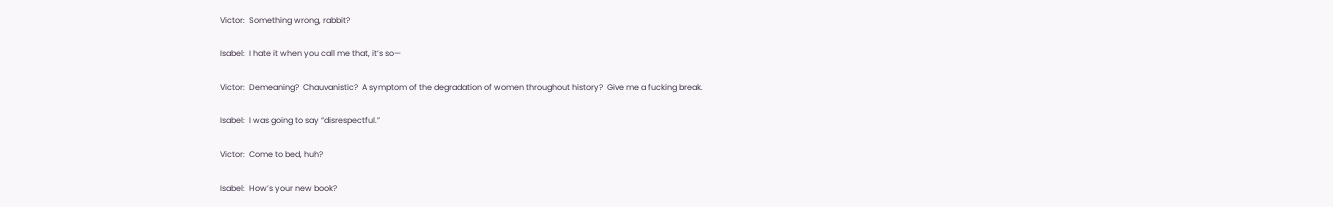Victor:  Something wrong, rabbit?

Isabel:  I hate it when you call me that, it’s so—

Victor:  Demeaning?  Chauvanistic?  A symptom of the degradation of women throughout history?  Give me a fucking break.

Isabel:  I was going to say “disrespectful.”

Victor:  Come to bed, huh?

Isabel:  How’s your new book?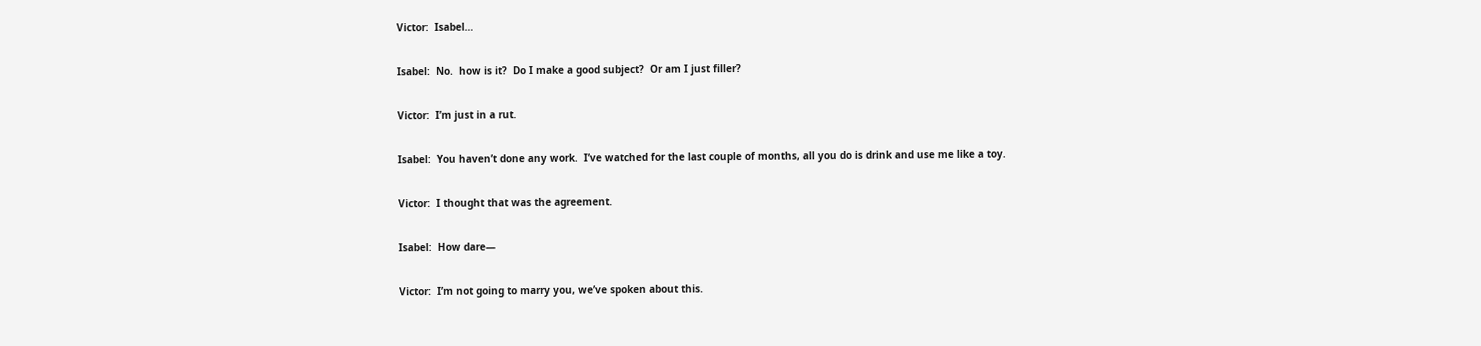Victor:  Isabel…

Isabel:  No.  how is it?  Do I make a good subject?  Or am I just filler?

Victor:  I’m just in a rut.

Isabel:  You haven’t done any work.  I’ve watched for the last couple of months, all you do is drink and use me like a toy.

Victor:  I thought that was the agreement.

Isabel:  How dare—

Victor:  I’m not going to marry you, we’ve spoken about this.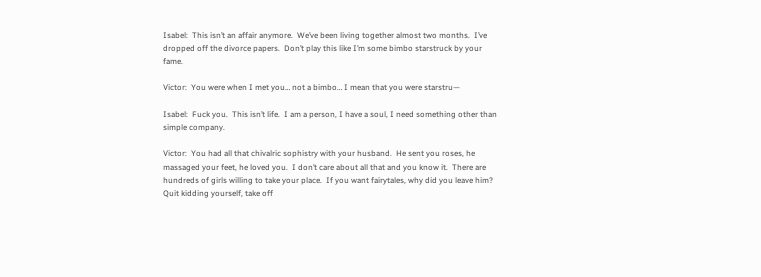Isabel:  This isn’t an affair anymore.  We’ve been living together almost two months.  I’ve dropped off the divorce papers.  Don’t play this like I’m some bimbo starstruck by your fame.

Victor:  You were when I met you… not a bimbo… I mean that you were starstru—

Isabel:  Fuck you.  This isn’t life.  I am a person, I have a soul, I need something other than simple company.

Victor:  You had all that chivalric sophistry with your husband.  He sent you roses, he massaged your feet, he loved you.  I don’t care about all that and you know it.  There are hundreds of girls willing to take your place.  If you want fairytales, why did you leave him?  Quit kidding yourself, take off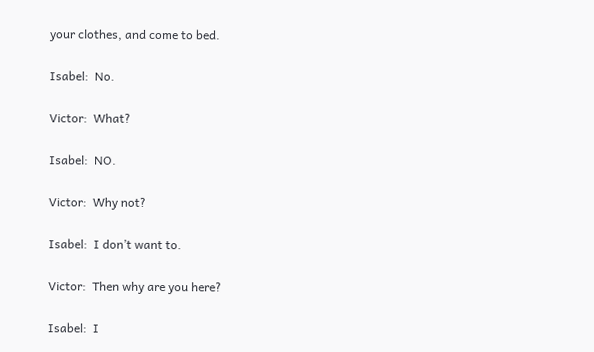your clothes, and come to bed.

Isabel:  No.

Victor:  What?

Isabel:  NO.

Victor:  Why not?

Isabel:  I don’t want to.

Victor:  Then why are you here?

Isabel:  I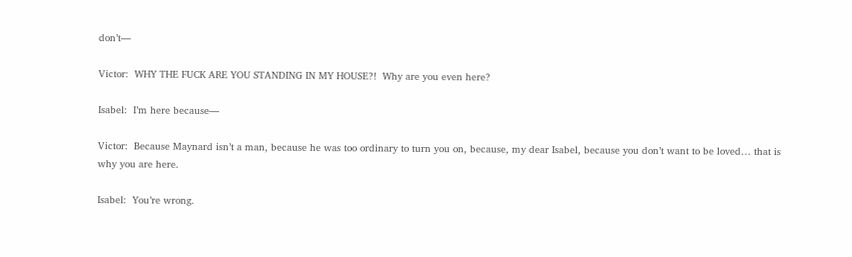don’t—

Victor:  WHY THE FUCK ARE YOU STANDING IN MY HOUSE?!  Why are you even here?

Isabel:  I’m here because—

Victor:  Because Maynard isn’t a man, because he was too ordinary to turn you on, because, my dear Isabel, because you don’t want to be loved… that is why you are here.

Isabel:  You’re wrong.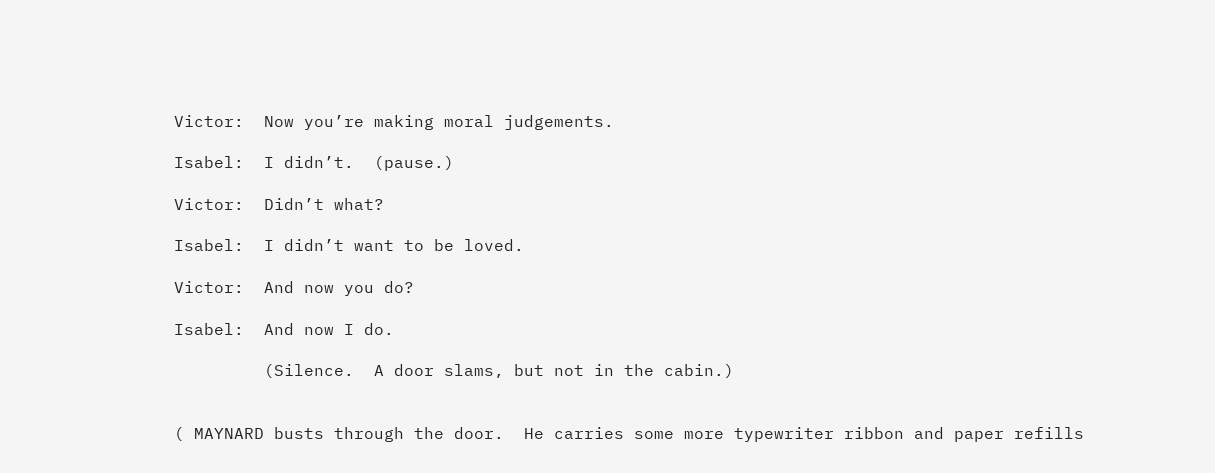Victor:  Now you’re making moral judgements.

Isabel:  I didn’t.  (pause.)

Victor:  Didn’t what?

Isabel:  I didn’t want to be loved.

Victor:  And now you do?

Isabel:  And now I do.

         (Silence.  A door slams, but not in the cabin.)


( MAYNARD busts through the door.  He carries some more typewriter ribbon and paper refills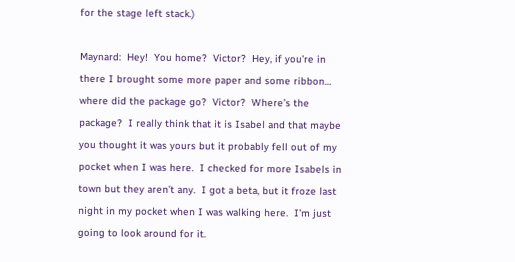for the stage left stack.)

Maynard:  Hey!  You home?  Victor?  Hey, if you’re in there I brought some more paper and some ribbon… where did the package go?  Victor?  Where’s the package?  I really think that it is Isabel and that maybe you thought it was yours but it probably fell out of my pocket when I was here.  I checked for more Isabels in town but they aren’t any.  I got a beta, but it froze last night in my pocket when I was walking here.  I’m just going to look around for it.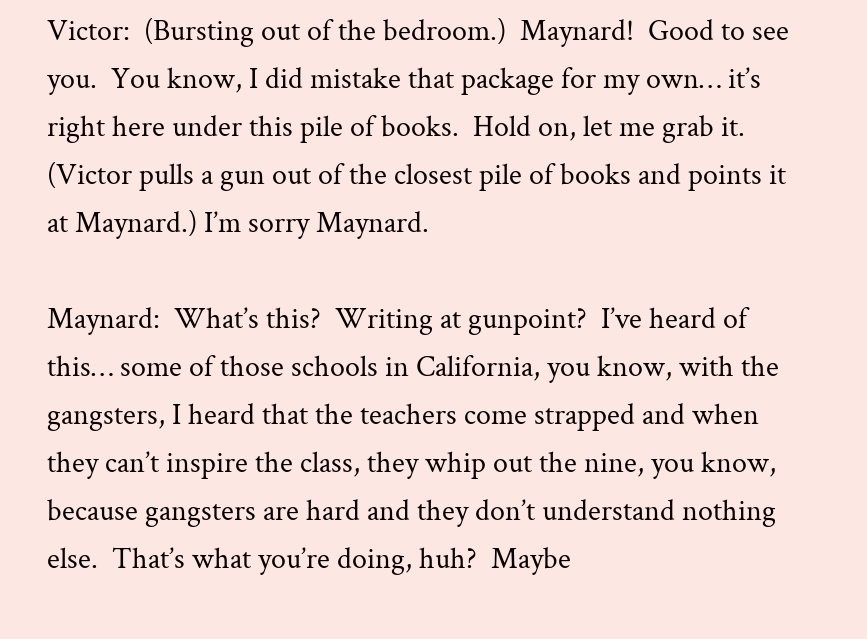Victor:  (Bursting out of the bedroom.)  Maynard!  Good to see you.  You know, I did mistake that package for my own… it’s right here under this pile of books.  Hold on, let me grab it.  (Victor pulls a gun out of the closest pile of books and points it at Maynard.) I’m sorry Maynard.

Maynard:  What’s this?  Writing at gunpoint?  I’ve heard of this… some of those schools in California, you know, with the gangsters, I heard that the teachers come strapped and when they can’t inspire the class, they whip out the nine, you know, because gangsters are hard and they don’t understand nothing else.  That’s what you’re doing, huh?  Maybe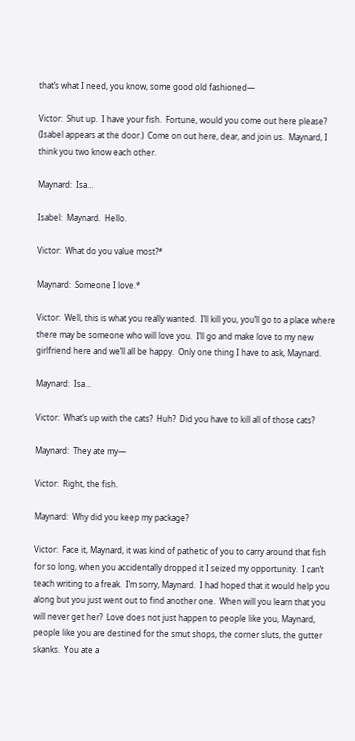that’s what I need, you know, some good old fashioned—

Victor:  Shut up.  I have your fish.  Fortune, would you come out here please?  (Isabel appears at the door.)  Come on out here, dear, and join us.  Maynard, I think you two know each other.

Maynard:  Isa…

Isabel:  Maynard.  Hello.

Victor:  What do you value most?*

Maynard:  Someone I love.*

Victor:  Well, this is what you really wanted.  I’ll kill you, you’ll go to a place where there may be someone who will love you.  I’ll go and make love to my new girlfriend here and we’ll all be happy.  Only one thing I have to ask, Maynard.

Maynard:  Isa…

Victor:  What’s up with the cats?  Huh?  Did you have to kill all of those cats?

Maynard:  They ate my—

Victor:  Right, the fish.

Maynard:  Why did you keep my package?

Victor:  Face it, Maynard, it was kind of pathetic of you to carry around that fish for so long, when you accidentally dropped it I seized my opportunity.  I can’t teach writing to a freak.  I’m sorry, Maynard.  I had hoped that it would help you along but you just went out to find another one.  When will you learn that you will never get her?  Love does not just happen to people like you, Maynard, people like you are destined for the smut shops, the corner sluts, the gutter skanks.  You ate a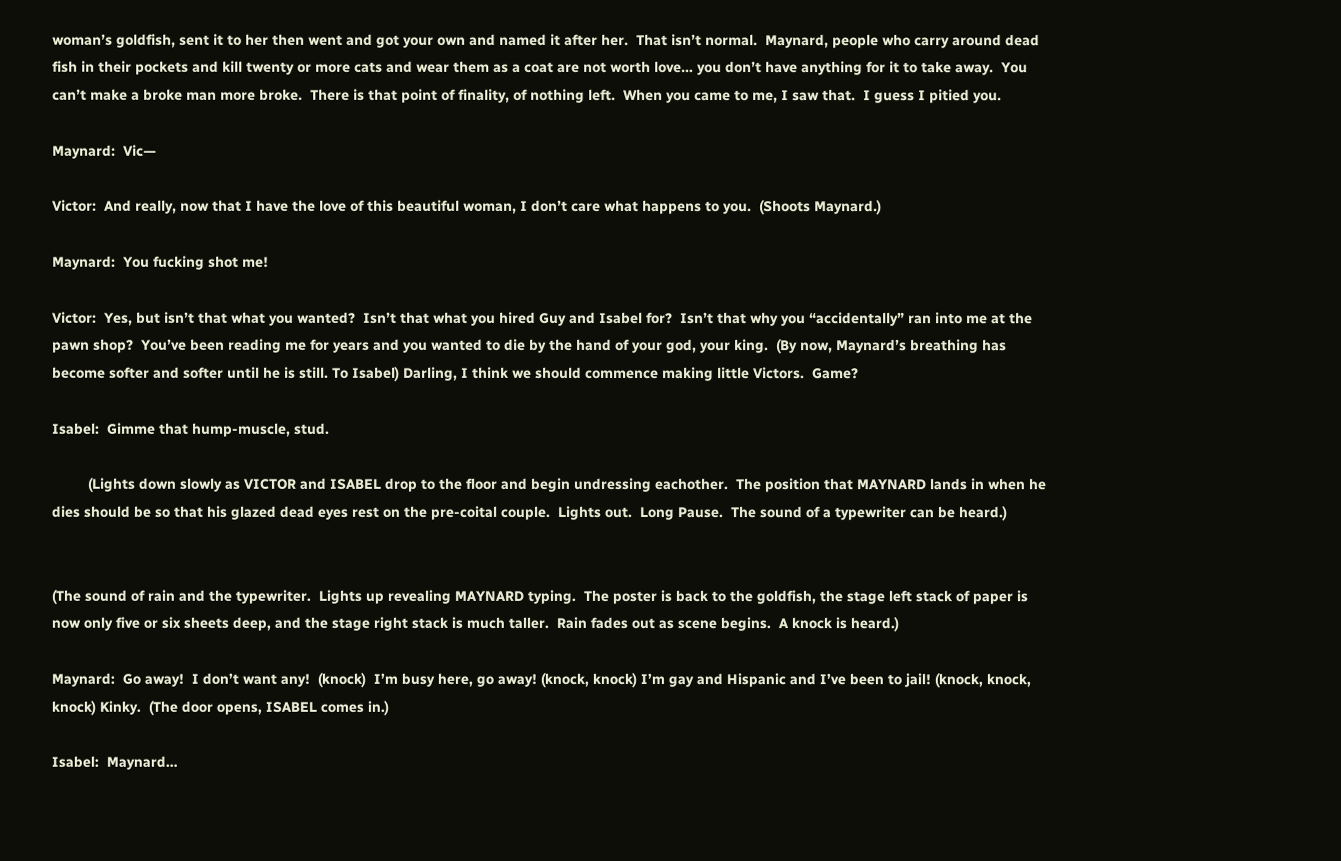woman’s goldfish, sent it to her then went and got your own and named it after her.  That isn’t normal.  Maynard, people who carry around dead fish in their pockets and kill twenty or more cats and wear them as a coat are not worth love… you don’t have anything for it to take away.  You can’t make a broke man more broke.  There is that point of finality, of nothing left.  When you came to me, I saw that.  I guess I pitied you.

Maynard:  Vic—

Victor:  And really, now that I have the love of this beautiful woman, I don’t care what happens to you.  (Shoots Maynard.)

Maynard:  You fucking shot me!

Victor:  Yes, but isn’t that what you wanted?  Isn’t that what you hired Guy and Isabel for?  Isn’t that why you “accidentally” ran into me at the pawn shop?  You’ve been reading me for years and you wanted to die by the hand of your god, your king.  (By now, Maynard’s breathing has become softer and softer until he is still. To Isabel) Darling, I think we should commence making little Victors.  Game?

Isabel:  Gimme that hump-muscle, stud.

         (Lights down slowly as VICTOR and ISABEL drop to the floor and begin undressing eachother.  The position that MAYNARD lands in when he dies should be so that his glazed dead eyes rest on the pre-coital couple.  Lights out.  Long Pause.  The sound of a typewriter can be heard.)


(The sound of rain and the typewriter.  Lights up revealing MAYNARD typing.  The poster is back to the goldfish, the stage left stack of paper is now only five or six sheets deep, and the stage right stack is much taller.  Rain fades out as scene begins.  A knock is heard.)

Maynard:  Go away!  I don’t want any!  (knock)  I’m busy here, go away! (knock, knock) I’m gay and Hispanic and I’ve been to jail! (knock, knock, knock) Kinky.  (The door opens, ISABEL comes in.)

Isabel:  Maynard…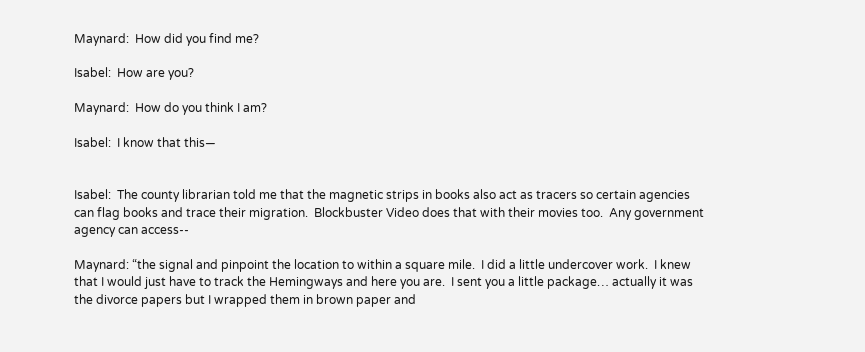Maynard:  How did you find me?

Isabel:  How are you?

Maynard:  How do you think I am?

Isabel:  I know that this—


Isabel:  The county librarian told me that the magnetic strips in books also act as tracers so certain agencies can flag books and trace their migration.  Blockbuster Video does that with their movies too.  Any government agency can access--

Maynard: “the signal and pinpoint the location to within a square mile.  I did a little undercover work.  I knew that I would just have to track the Hemingways and here you are.  I sent you a little package… actually it was the divorce papers but I wrapped them in brown paper and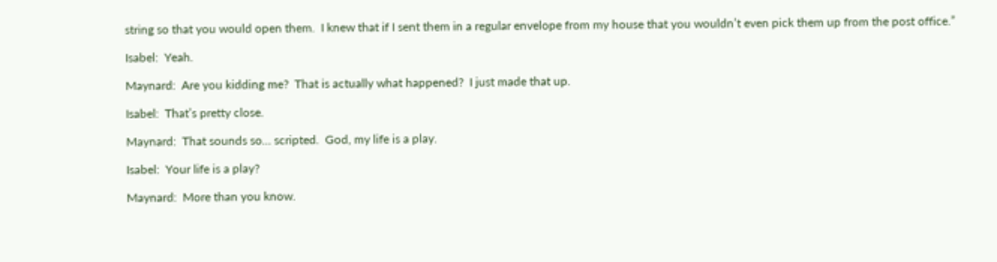string so that you would open them.  I knew that if I sent them in a regular envelope from my house that you wouldn’t even pick them up from the post office.”

Isabel:  Yeah.

Maynard:  Are you kidding me?  That is actually what happened?  I just made that up.

Isabel:  That’s pretty close.

Maynard:  That sounds so… scripted.  God, my life is a play.

Isabel:  Your life is a play?

Maynard:  More than you know.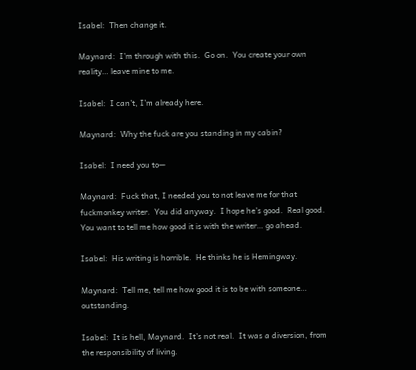Isabel:  Then change it.

Maynard:  I’m through with this.  Go on.  You create your own reality… leave mine to me.

Isabel:  I can’t, I’m already here.

Maynard:  Why the fuck are you standing in my cabin?

Isabel:  I need you to—

Maynard:  Fuck that, I needed you to not leave me for that fuckmonkey writer.  You did anyway.  I hope he’s good.  Real good.  You want to tell me how good it is with the writer… go ahead.

Isabel:  His writing is horrible.  He thinks he is Hemingway.

Maynard:  Tell me, tell me how good it is to be with someone… outstanding.

Isabel:  It is hell, Maynard.  It’s not real.  It was a diversion, from the responsibility of living.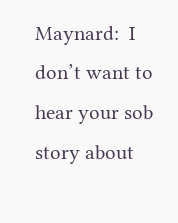Maynard:  I don’t want to hear your sob story about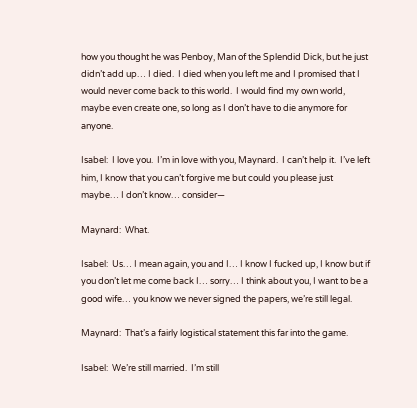how you thought he was Penboy, Man of the Splendid Dick, but he just didn’t add up… I died.  I died when you left me and I promised that I would never come back to this world.  I would find my own world, maybe even create one, so long as I don’t have to die anymore for anyone.

Isabel:  I love you.  I’m in love with you, Maynard.  I can’t help it.  I’ve left him, I know that you can’t forgive me but could you please just maybe… I don’t know… consider—

Maynard:  What.

Isabel:  Us… I mean again, you and I… I know I fucked up, I know but if you don’t let me come back I… sorry… I think about you, I want to be a good wife… you know we never signed the papers, we’re still legal.

Maynard:  That’s a fairly logistical statement this far into the game.

Isabel:  We’re still married.  I’m still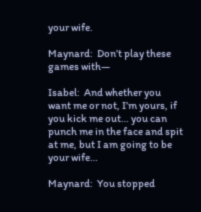your wife.

Maynard:  Don’t play these games with—

Isabel:  And whether you want me or not, I’m yours, if you kick me out… you can punch me in the face and spit at me, but I am going to be your wife…

Maynard:  You stopped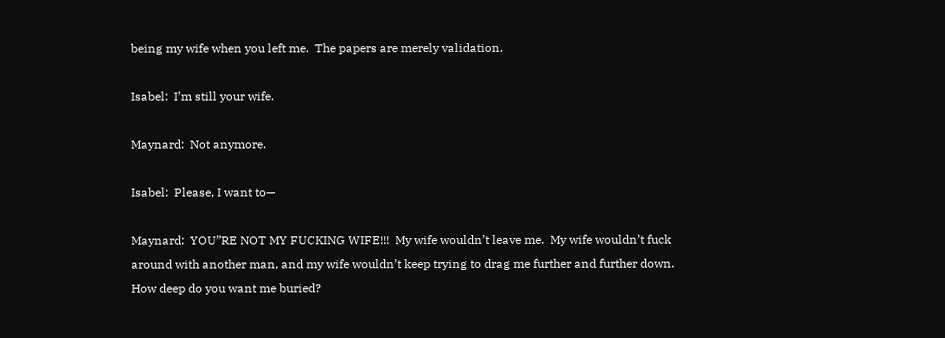being my wife when you left me.  The papers are merely validation.

Isabel:  I’m still your wife.

Maynard:  Not anymore.

Isabel:  Please, I want to—

Maynard:  YOU”RE NOT MY FUCKING WIFE!!!  My wife wouldn’t leave me.  My wife wouldn’t fuck around with another man, and my wife wouldn’t keep trying to drag me further and further down.  How deep do you want me buried?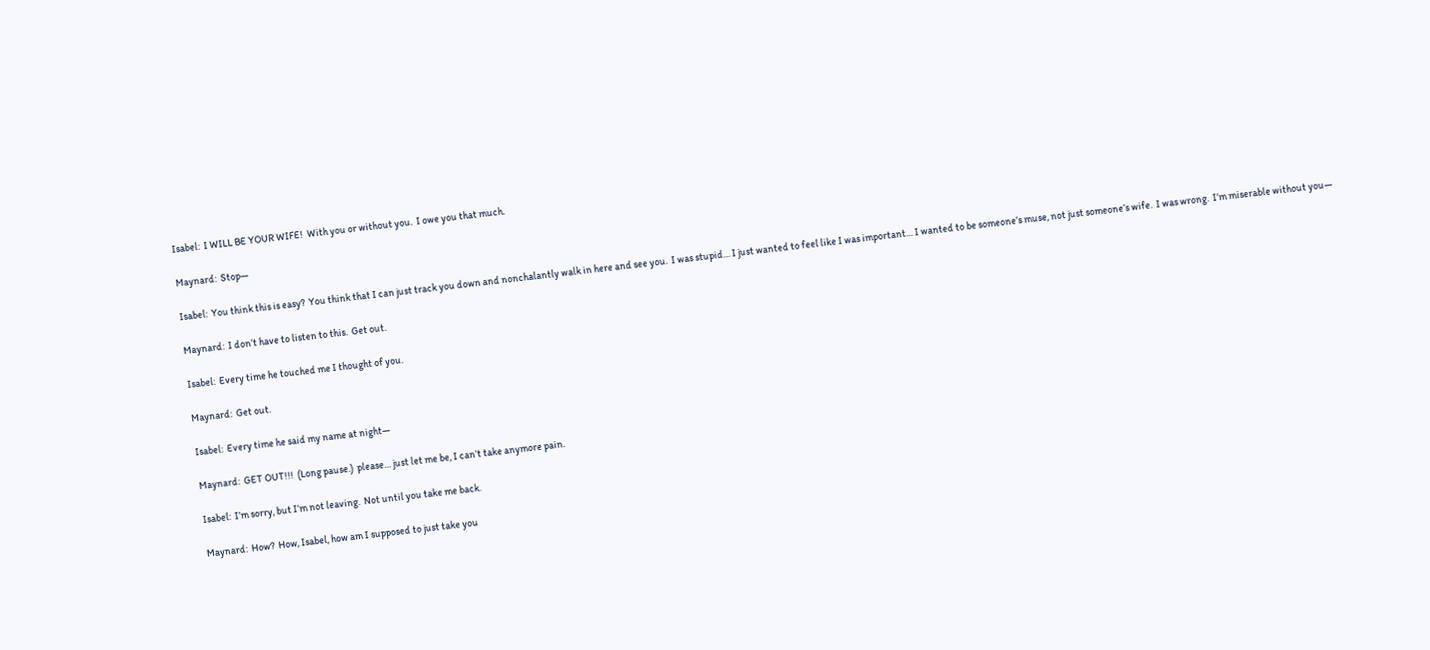Isabel:  I WILL BE YOUR WIFE!  With you or without you.  I owe you that much.

Maynard:  Stop—

Isabel:  You think this is easy?  You think that I can just track you down and nonchalantly walk in here and see you.  I was stupid… I just wanted to feel like I was important… I wanted to be someone’s muse, not just someone’s wife.  I was wrong.  I’m miserable without you—

Maynard:  I don’t have to listen to this.  Get out.

Isabel:  Every time he touched me I thought of you.

Maynard:  Get out.

Isabel:  Every time he said my name at night—

Maynard:  GET OUT!!!  (Long pause.)  please… just let me be, I can’t take anymore pain.

Isabel:  I’m sorry, but I’m not leaving.  Not until you take me back.

Maynard:  How?  How, Isabel, how am I supposed to just take you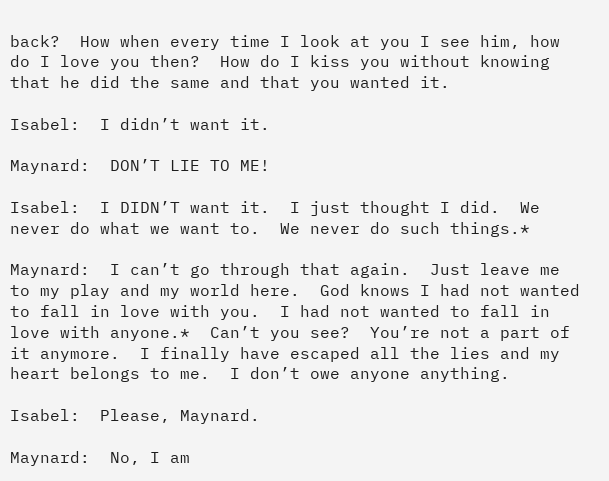back?  How when every time I look at you I see him, how do I love you then?  How do I kiss you without knowing that he did the same and that you wanted it.

Isabel:  I didn’t want it.

Maynard:  DON’T LIE TO ME!

Isabel:  I DIDN’T want it.  I just thought I did.  We never do what we want to.  We never do such things.*

Maynard:  I can’t go through that again.  Just leave me to my play and my world here.  God knows I had not wanted to fall in love with you.  I had not wanted to fall in love with anyone.*  Can’t you see?  You’re not a part of it anymore.  I finally have escaped all the lies and my heart belongs to me.  I don’t owe anyone anything.

Isabel:  Please, Maynard.

Maynard:  No, I am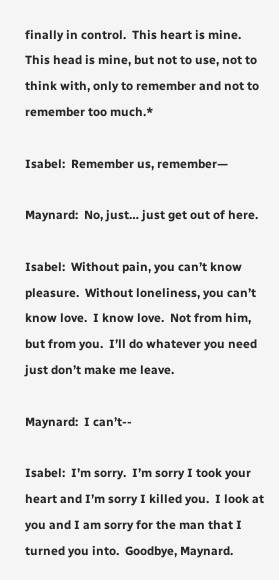finally in control.  This heart is mine.  This head is mine, but not to use, not to think with, only to remember and not to remember too much.*

Isabel:  Remember us, remember—

Maynard:  No, just… just get out of here.

Isabel:  Without pain, you can’t know pleasure.  Without loneliness, you can’t know love.  I know love.  Not from him, but from you.  I’ll do whatever you need just don’t make me leave.

Maynard:  I can’t--

Isabel:  I’m sorry.  I’m sorry I took your heart and I’m sorry I killed you.  I look at you and I am sorry for the man that I turned you into.  Goodbye, Maynard.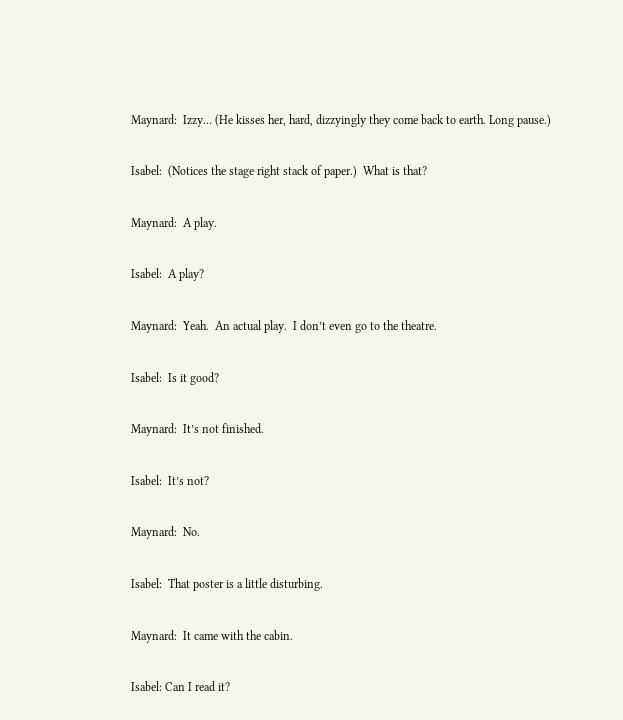Maynard:  Izzy… (He kisses her, hard, dizzyingly they come back to earth. Long pause.)

Isabel:  (Notices the stage right stack of paper.)  What is that?

Maynard:  A play.

Isabel:  A play?

Maynard:  Yeah.  An actual play.  I don’t even go to the theatre.

Isabel:  Is it good?

Maynard:  It’s not finished.

Isabel:  It’s not?

Maynard:  No.

Isabel:  That poster is a little disturbing.

Maynard:  It came with the cabin.

Isabel: Can I read it?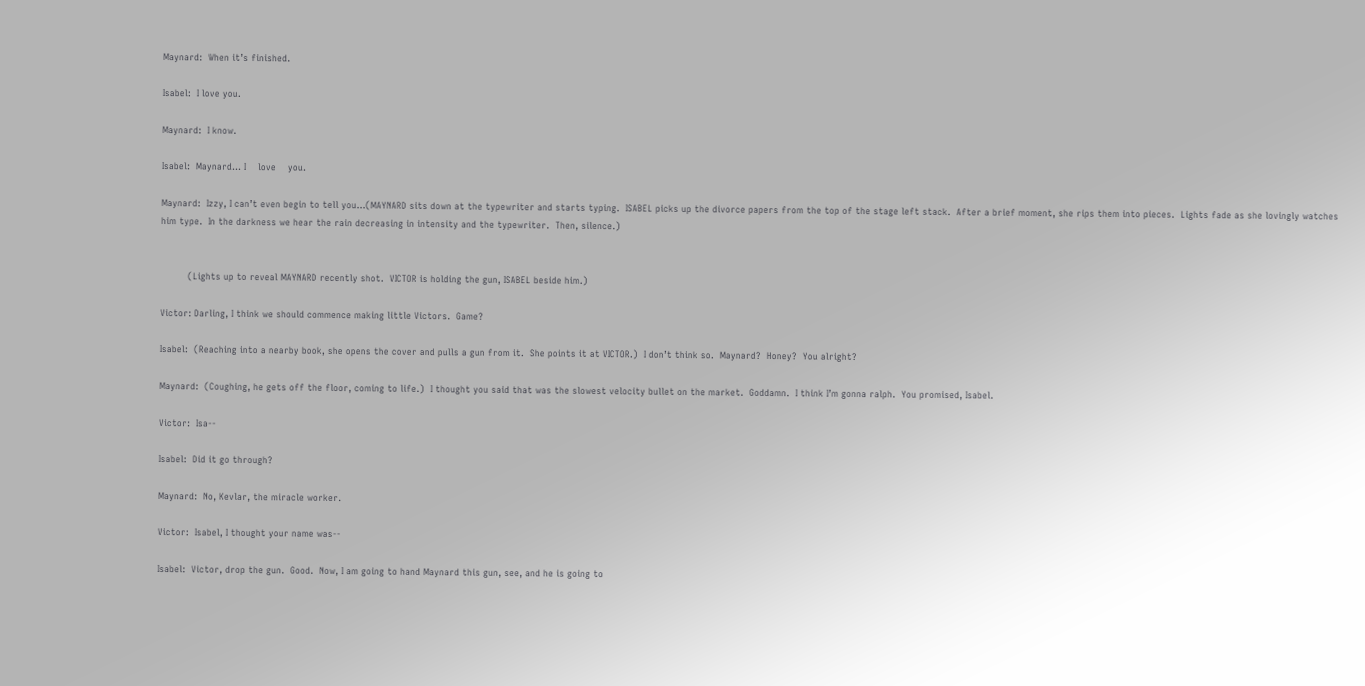Maynard:  When it’s finished.

Isabel:  I love you.

Maynard:  I know.

Isabel:  Maynard… I    love    you.

Maynard:  Izzy, I can’t even begin to tell you…(MAYNARD sits down at the typewriter and starts typing.  ISABEL picks up the divorce papers from the top of the stage left stack.  After a brief moment, she rips them into pieces.  Lights fade as she lovingly watches him type.  In the darkness we hear the rain decreasing in intensity and the typewriter.  Then, silence.)


         (Lights up to reveal MAYNARD recently shot.  VICTOR is holding the gun, ISABEL beside him.)

Victor: Darling, I think we should commence making little Victors.  Game?

Isabel:  (Reaching into a nearby book, she opens the cover and pulls a gun from it.  She points it at VICTOR.)  I don’t think so.  Maynard?  Honey?  You alright?

Maynard:  (Coughing, he gets off the floor, coming to life.)  I thought you said that was the slowest velocity bullet on the market.  Goddamn.  I think I’m gonna ralph.  You promised, Isabel.

Victor:  Isa--

Isabel:  Did it go through?

Maynard:  No, Kevlar, the miracle worker.

Victor:  Isabel, I thought your name was--

Isabel:  Victor, drop the gun.  Good.  Now, I am going to hand Maynard this gun, see, and he is going to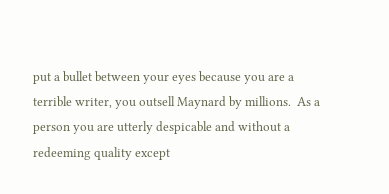put a bullet between your eyes because you are a terrible writer, you outsell Maynard by millions.  As a person you are utterly despicable and without a redeeming quality except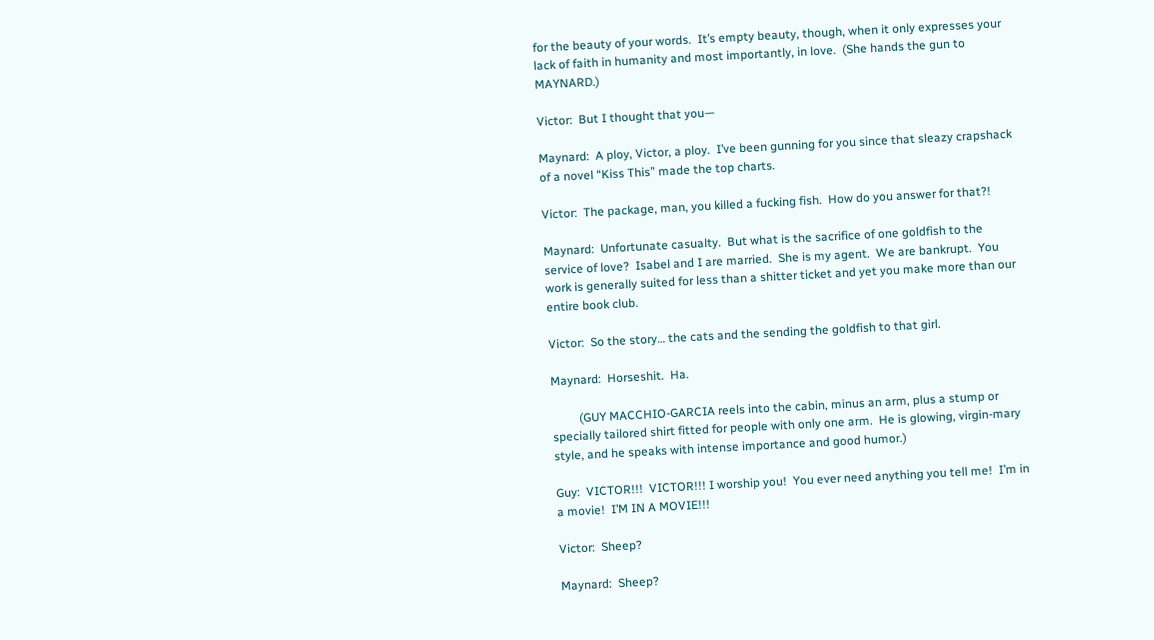for the beauty of your words.  It’s empty beauty, though, when it only expresses your lack of faith in humanity and most importantly, in love.  (She hands the gun to MAYNARD.)

Victor:  But I thought that you—

Maynard:  A ploy, Victor, a ploy.  I’ve been gunning for you since that sleazy crapshack of a novel “Kiss This” made the top charts.

Victor:  The package, man, you killed a fucking fish.  How do you answer for that?!

Maynard:  Unfortunate casualty.  But what is the sacrifice of one goldfish to the service of love?  Isabel and I are married.  She is my agent.  We are bankrupt.  You work is generally suited for less than a shitter ticket and yet you make more than our entire book club.

Victor:  So the story… the cats and the sending the goldfish to that girl.

Maynard:  Horseshit.  Ha.

         (GUY MACCHIO-GARCIA reels into the cabin, minus an arm, plus a stump or specially tailored shirt fitted for people with only one arm.  He is glowing, virgin-mary style, and he speaks with intense importance and good humor.)

Guy:  VICTOR!!!  VICTOR!!! I worship you!  You ever need anything you tell me!  I’m in a movie!  I’M IN A MOVIE!!!

Victor:  Sheep?

Maynard:  Sheep?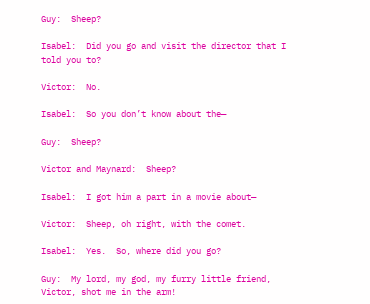Guy:  Sheep?

Isabel:  Did you go and visit the director that I told you to?

Victor:  No.

Isabel:  So you don’t know about the—

Guy:  Sheep?

Victor and Maynard:  Sheep?

Isabel:  I got him a part in a movie about—

Victor:  Sheep, oh right, with the comet.

Isabel:  Yes.  So, where did you go?

Guy:  My lord, my god, my furry little friend, Victor, shot me in the arm!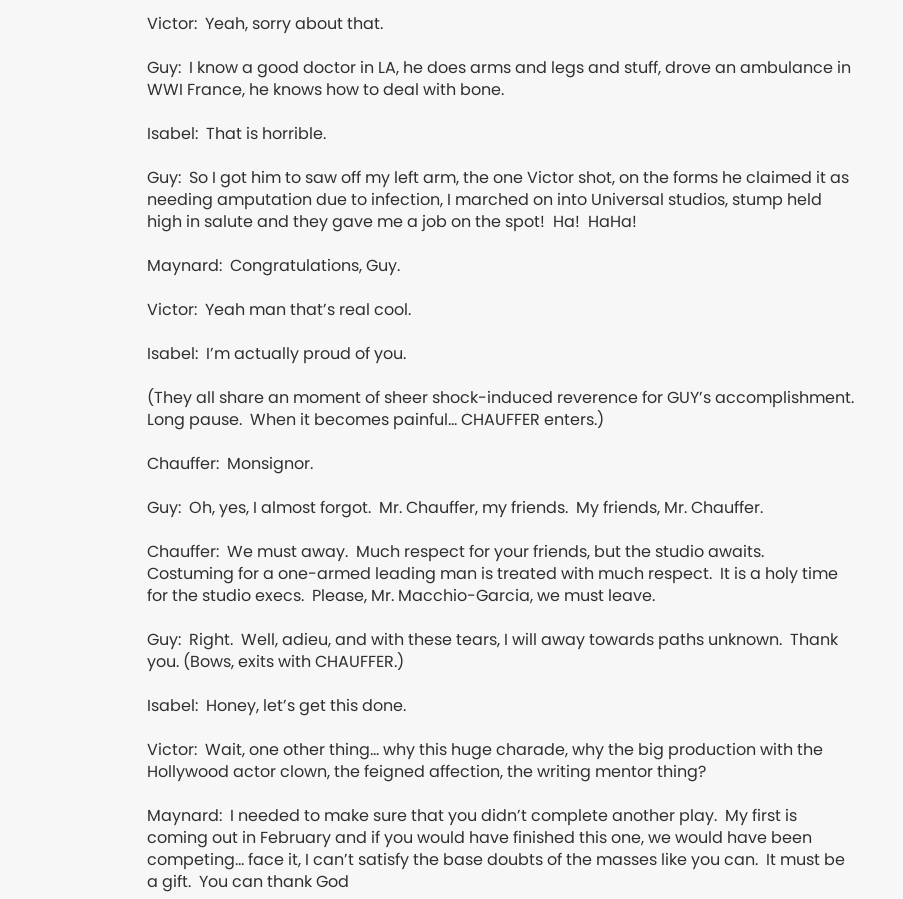Victor:  Yeah, sorry about that.

Guy:  I know a good doctor in LA, he does arms and legs and stuff, drove an ambulance in WWI France, he knows how to deal with bone.

Isabel:  That is horrible.

Guy:  So I got him to saw off my left arm, the one Victor shot, on the forms he claimed it as needing amputation due to infection, I marched on into Universal studios, stump held high in salute and they gave me a job on the spot!  Ha!  HaHa!

Maynard:  Congratulations, Guy.

Victor:  Yeah man that’s real cool.

Isabel:  I’m actually proud of you.

(They all share an moment of sheer shock-induced reverence for GUY’s accomplishment.  Long pause.  When it becomes painful… CHAUFFER enters.)

Chauffer:  Monsignor.

Guy:  Oh, yes, I almost forgot.  Mr. Chauffer, my friends.  My friends, Mr. Chauffer.

Chauffer:  We must away.  Much respect for your friends, but the studio awaits.  Costuming for a one-armed leading man is treated with much respect.  It is a holy time for the studio execs.  Please, Mr. Macchio-Garcia, we must leave.

Guy:  Right.  Well, adieu, and with these tears, I will away towards paths unknown.  Thank you. (Bows, exits with CHAUFFER.)

Isabel:  Honey, let’s get this done.

Victor:  Wait, one other thing… why this huge charade, why the big production with the Hollywood actor clown, the feigned affection, the writing mentor thing?

Maynard:  I needed to make sure that you didn’t complete another play.  My first is coming out in February and if you would have finished this one, we would have been competing… face it, I can’t satisfy the base doubts of the masses like you can.  It must be a gift.  You can thank God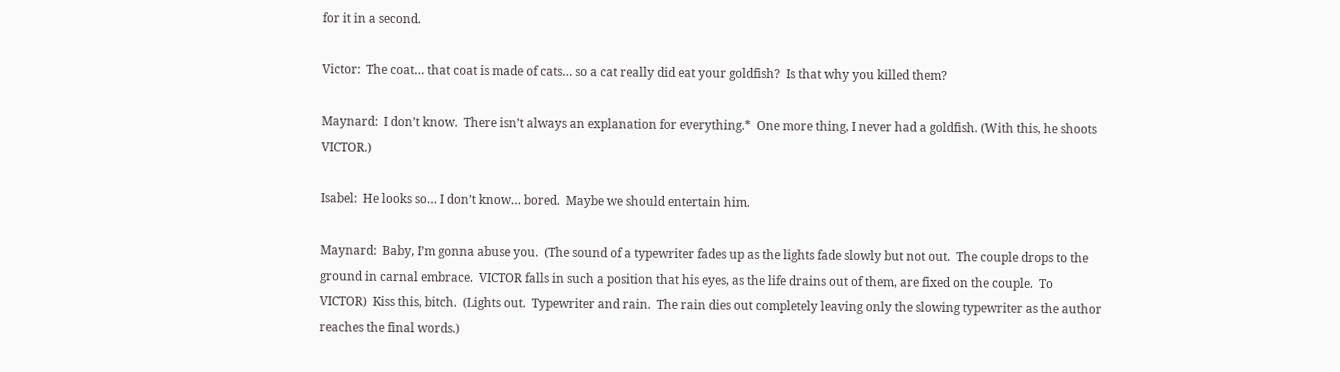for it in a second.

Victor:  The coat… that coat is made of cats… so a cat really did eat your goldfish?  Is that why you killed them?

Maynard:  I don’t know.  There isn’t always an explanation for everything.*  One more thing, I never had a goldfish. (With this, he shoots VICTOR.)

Isabel:  He looks so… I don’t know… bored.  Maybe we should entertain him.

Maynard:  Baby, I’m gonna abuse you.  (The sound of a typewriter fades up as the lights fade slowly but not out.  The couple drops to the ground in carnal embrace.  VICTOR falls in such a position that his eyes, as the life drains out of them, are fixed on the couple.  To VICTOR)  Kiss this, bitch.  (Lights out.  Typewriter and rain.  The rain dies out completely leaving only the slowing typewriter as the author reaches the final words.)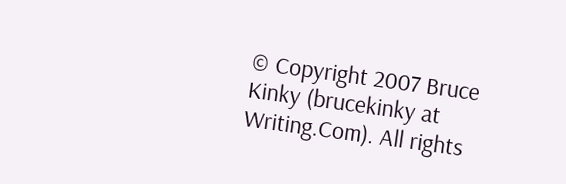© Copyright 2007 Bruce Kinky (brucekinky at Writing.Com). All rights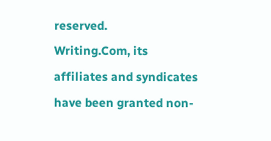reserved.
Writing.Com, its affiliates and syndicates have been granted non-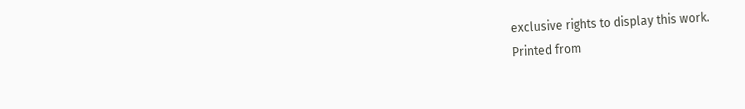exclusive rights to display this work.
Printed from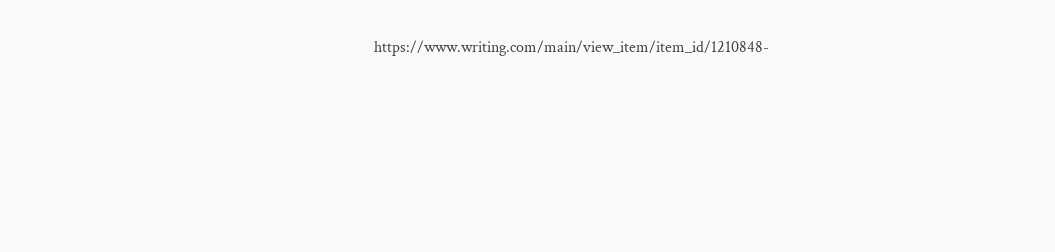https://www.writing.com/main/view_item/item_id/1210848-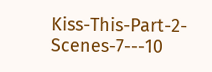Kiss-This-Part-2-Scenes-7---10